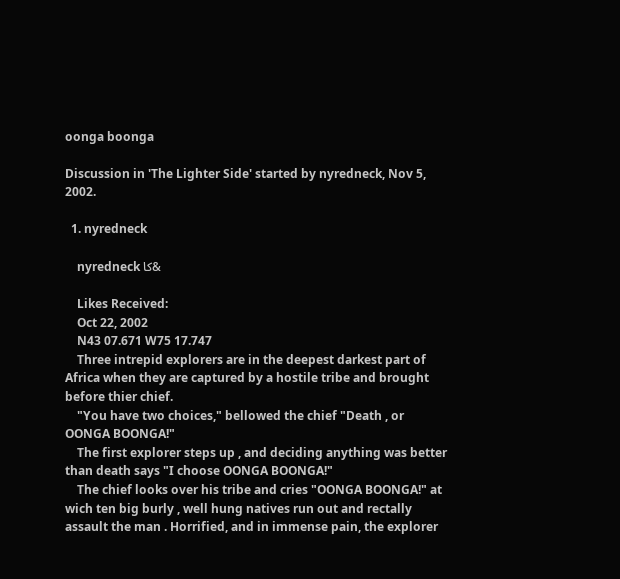oonga boonga

Discussion in 'The Lighter Side' started by nyredneck, Nov 5, 2002.

  1. nyredneck

    nyredneck كا&

    Likes Received:
    Oct 22, 2002
    N43 07.671 W75 17.747
    Three intrepid explorers are in the deepest darkest part of Africa when they are captured by a hostile tribe and brought before thier chief.
    "You have two choices," bellowed the chief "Death , or OONGA BOONGA!"
    The first explorer steps up , and deciding anything was better than death says "I choose OONGA BOONGA!"
    The chief looks over his tribe and cries "OONGA BOONGA!" at wich ten big burly , well hung natives run out and rectally assault the man . Horrified, and in immense pain, the explorer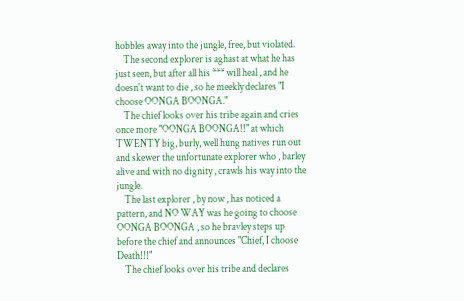hobbles away into the jungle, free, but violated.
    The second explorer is aghast at what he has just seen, but after all his *** will heal , and he doesn't want to die , so he meekly declares "I choose OONGA BOONGA."
    The chief looks over his tribe again and cries once more "OONGA BOONGA!!" at which TWENTY big, burly, well hung natives run out and skewer the unfortunate explorer who , barley alive and with no dignity , crawls his way into the jungle.
    The last explorer , by now , has noticed a pattern, and NO WAY was he going to choose OONGA BOONGA , so he bravley steps up before the chief and announces "Chief, I choose Death!!!"
    The chief looks over his tribe and declares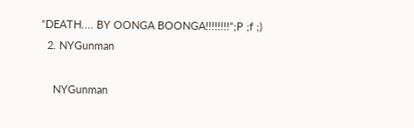"DEATH.... BY OONGA BOONGA!!!!!!!!";P ;f ;)
  2. NYGunman

    NYGunman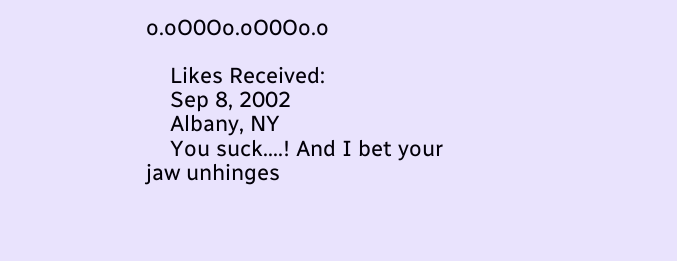o.oO0Oo.oO0Oo.o

    Likes Received:
    Sep 8, 2002
    Albany, NY
    You suck....! And I bet your jaw unhinges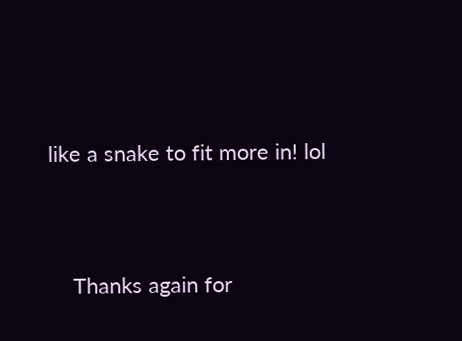like a snake to fit more in! lol


    Thanks again for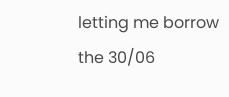letting me borrow the 30/06